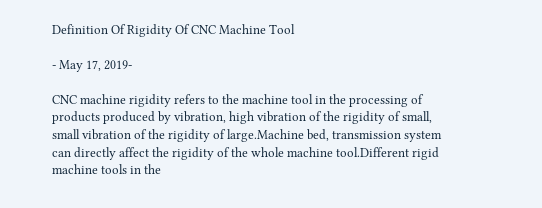Definition Of Rigidity Of CNC Machine Tool

- May 17, 2019-

CNC machine rigidity refers to the machine tool in the processing of products produced by vibration, high vibration of the rigidity of small, small vibration of the rigidity of large.Machine bed, transmission system can directly affect the rigidity of the whole machine tool.Different rigid machine tools in the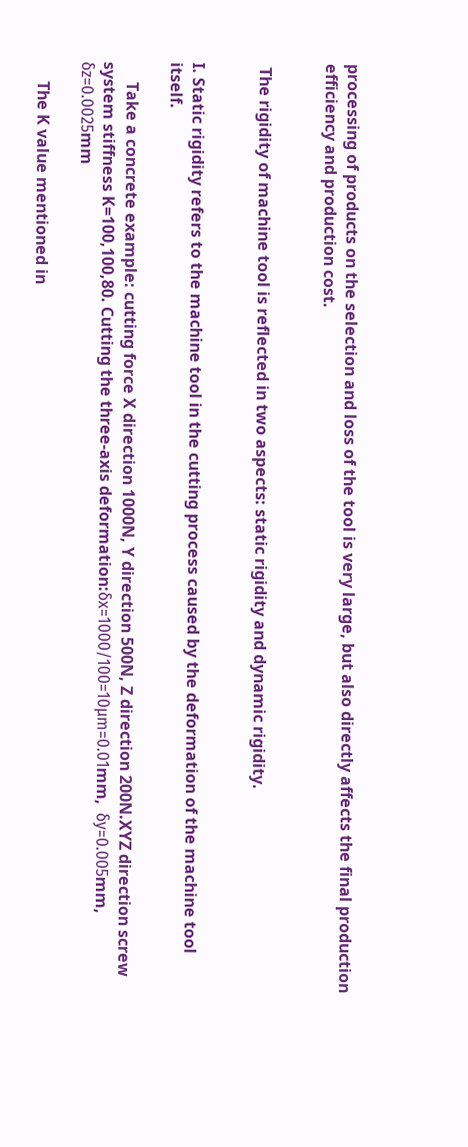processing of products on the selection and loss of the tool is very large, but also directly affects the final production efficiency and production cost.


 The rigidity of machine tool is reflected in two aspects: static rigidity and dynamic rigidity.


I. Static rigidity refers to the machine tool in the cutting process caused by the deformation of the machine tool itself.

     Take a concrete example: cutting force X direction 1000N, Y direction 500N, Z direction 200N.XYZ direction screw system stiffness K=100,100,80. Cutting the three-axis deformation:δx=1000/100=10μm=0.01mm,  δy=0.005mm,  δz=0.0025mm

     The K value mentioned in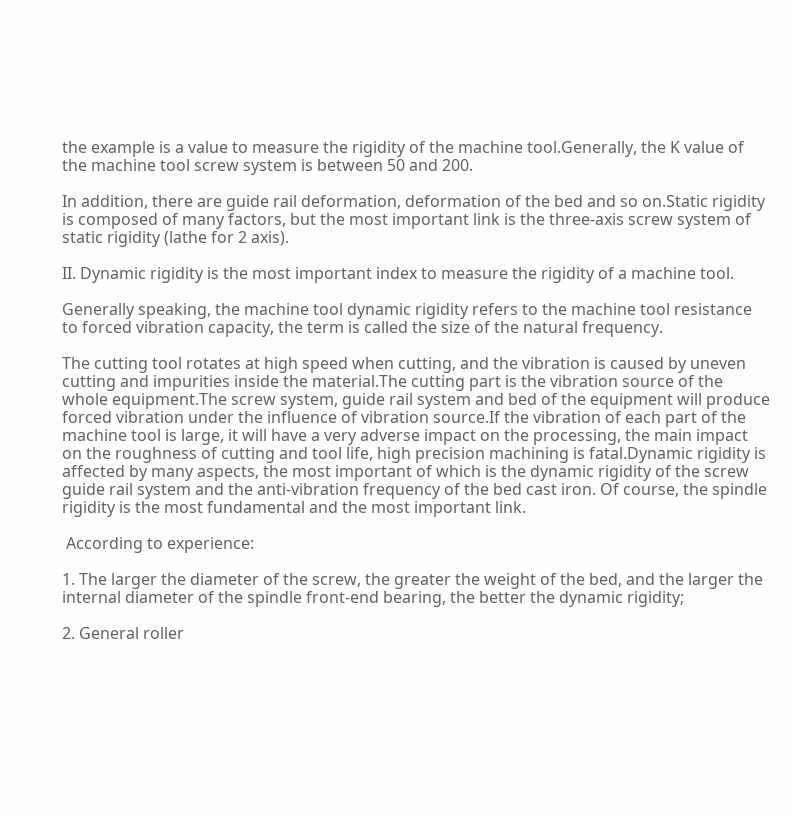the example is a value to measure the rigidity of the machine tool.Generally, the K value of the machine tool screw system is between 50 and 200.

In addition, there are guide rail deformation, deformation of the bed and so on.Static rigidity is composed of many factors, but the most important link is the three-axis screw system of static rigidity (lathe for 2 axis).

II. Dynamic rigidity is the most important index to measure the rigidity of a machine tool.

Generally speaking, the machine tool dynamic rigidity refers to the machine tool resistance to forced vibration capacity, the term is called the size of the natural frequency.

The cutting tool rotates at high speed when cutting, and the vibration is caused by uneven cutting and impurities inside the material.The cutting part is the vibration source of the whole equipment.The screw system, guide rail system and bed of the equipment will produce forced vibration under the influence of vibration source.If the vibration of each part of the machine tool is large, it will have a very adverse impact on the processing, the main impact on the roughness of cutting and tool life, high precision machining is fatal.Dynamic rigidity is affected by many aspects, the most important of which is the dynamic rigidity of the screw guide rail system and the anti-vibration frequency of the bed cast iron. Of course, the spindle rigidity is the most fundamental and the most important link.

 According to experience:

1. The larger the diameter of the screw, the greater the weight of the bed, and the larger the internal diameter of the spindle front-end bearing, the better the dynamic rigidity;

2. General roller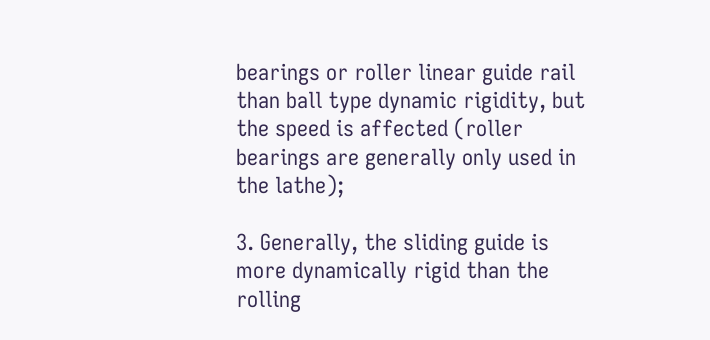bearings or roller linear guide rail than ball type dynamic rigidity, but the speed is affected (roller bearings are generally only used in the lathe);

3. Generally, the sliding guide is more dynamically rigid than the rolling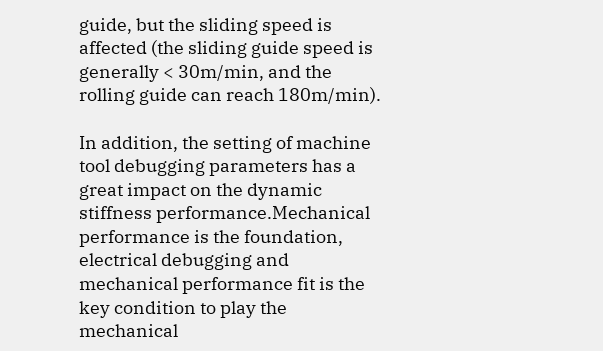guide, but the sliding speed is affected (the sliding guide speed is generally < 30m/min, and the rolling guide can reach 180m/min).

In addition, the setting of machine tool debugging parameters has a great impact on the dynamic stiffness performance.Mechanical performance is the foundation, electrical debugging and mechanical performance fit is the key condition to play the mechanical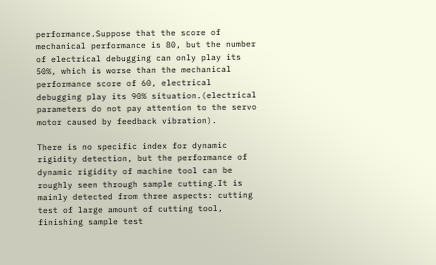performance.Suppose that the score of mechanical performance is 80, but the number of electrical debugging can only play its 50%, which is worse than the mechanical performance score of 60, electrical debugging play its 90% situation.(electrical parameters do not pay attention to the servo motor caused by feedback vibration).

There is no specific index for dynamic rigidity detection, but the performance of dynamic rigidity of machine tool can be roughly seen through sample cutting.It is mainly detected from three aspects: cutting test of large amount of cutting tool, finishing sample test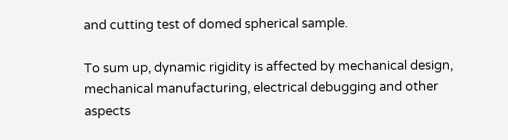and cutting test of domed spherical sample.

To sum up, dynamic rigidity is affected by mechanical design, mechanical manufacturing, electrical debugging and other aspects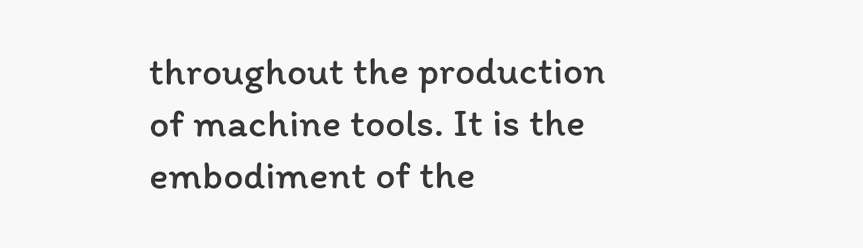throughout the production of machine tools. It is the embodiment of the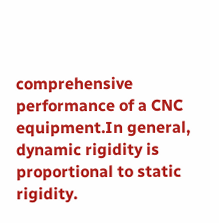comprehensive performance of a CNC equipment.In general, dynamic rigidity is proportional to static rigidity.